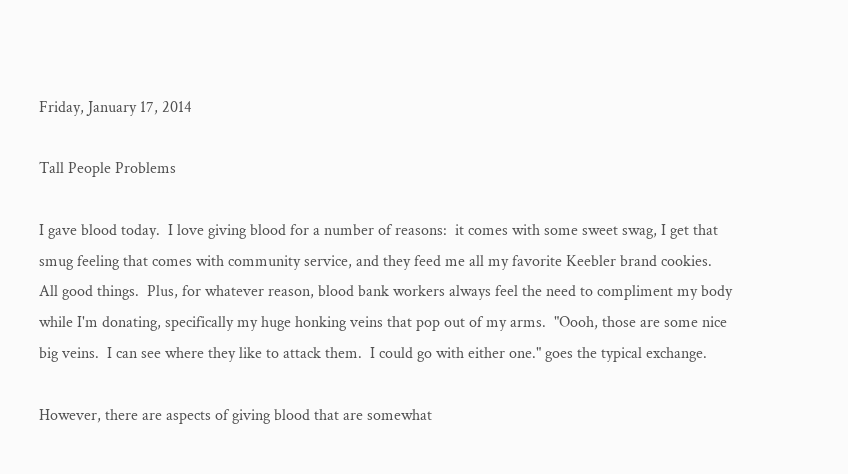Friday, January 17, 2014

Tall People Problems

I gave blood today.  I love giving blood for a number of reasons:  it comes with some sweet swag, I get that smug feeling that comes with community service, and they feed me all my favorite Keebler brand cookies.  All good things.  Plus, for whatever reason, blood bank workers always feel the need to compliment my body while I'm donating, specifically my huge honking veins that pop out of my arms.  "Oooh, those are some nice big veins.  I can see where they like to attack them.  I could go with either one." goes the typical exchange.

However, there are aspects of giving blood that are somewhat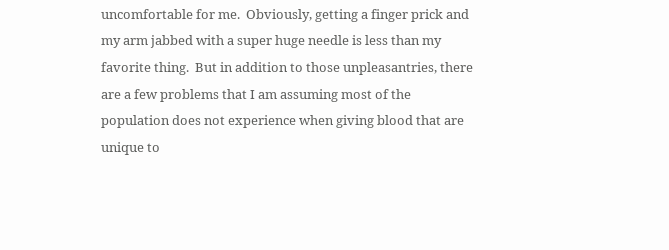uncomfortable for me.  Obviously, getting a finger prick and my arm jabbed with a super huge needle is less than my favorite thing.  But in addition to those unpleasantries, there are a few problems that I am assuming most of the population does not experience when giving blood that are unique to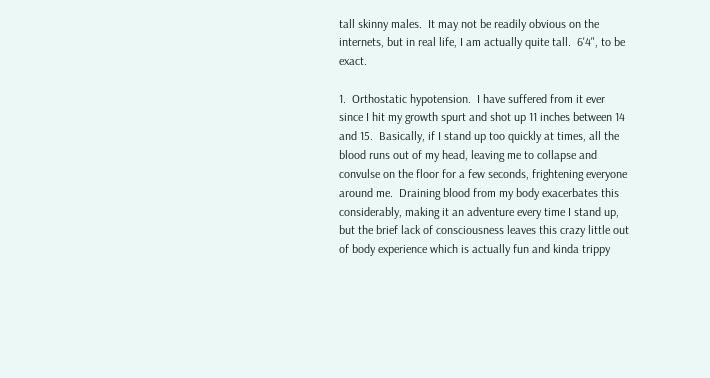tall skinny males.  It may not be readily obvious on the internets, but in real life, I am actually quite tall.  6'4", to be exact.

1.  Orthostatic hypotension.  I have suffered from it ever since I hit my growth spurt and shot up 11 inches between 14 and 15.  Basically, if I stand up too quickly at times, all the blood runs out of my head, leaving me to collapse and convulse on the floor for a few seconds, frightening everyone around me.  Draining blood from my body exacerbates this considerably, making it an adventure every time I stand up, but the brief lack of consciousness leaves this crazy little out of body experience which is actually fun and kinda trippy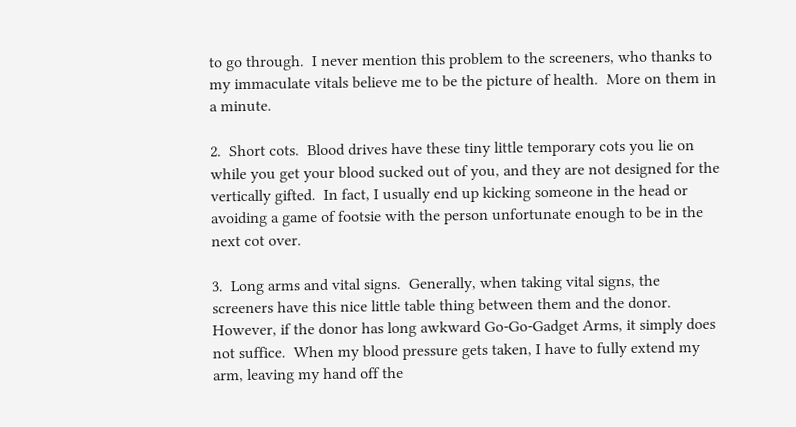to go through.  I never mention this problem to the screeners, who thanks to my immaculate vitals believe me to be the picture of health.  More on them in a minute.

2.  Short cots.  Blood drives have these tiny little temporary cots you lie on while you get your blood sucked out of you, and they are not designed for the vertically gifted.  In fact, I usually end up kicking someone in the head or avoiding a game of footsie with the person unfortunate enough to be in the next cot over.

3.  Long arms and vital signs.  Generally, when taking vital signs, the screeners have this nice little table thing between them and the donor.  However, if the donor has long awkward Go-Go-Gadget Arms, it simply does not suffice.  When my blood pressure gets taken, I have to fully extend my arm, leaving my hand off the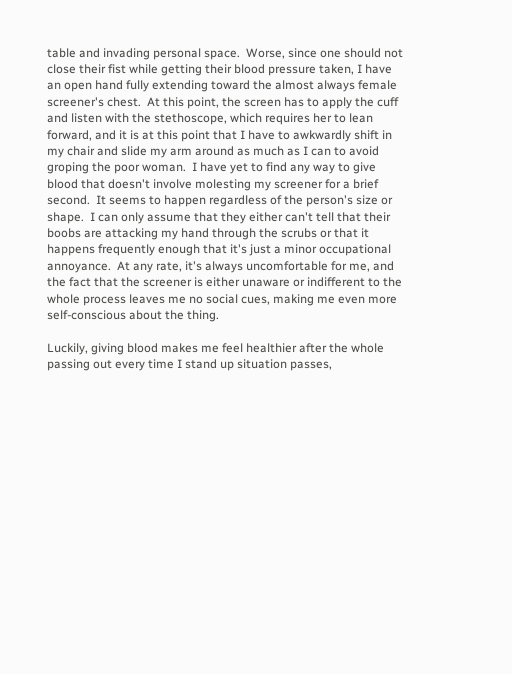table and invading personal space.  Worse, since one should not close their fist while getting their blood pressure taken, I have an open hand fully extending toward the almost always female screener's chest.  At this point, the screen has to apply the cuff and listen with the stethoscope, which requires her to lean forward, and it is at this point that I have to awkwardly shift in my chair and slide my arm around as much as I can to avoid groping the poor woman.  I have yet to find any way to give blood that doesn't involve molesting my screener for a brief second.  It seems to happen regardless of the person's size or shape.  I can only assume that they either can't tell that their boobs are attacking my hand through the scrubs or that it happens frequently enough that it's just a minor occupational annoyance.  At any rate, it's always uncomfortable for me, and the fact that the screener is either unaware or indifferent to the whole process leaves me no social cues, making me even more self-conscious about the thing.

Luckily, giving blood makes me feel healthier after the whole passing out every time I stand up situation passes,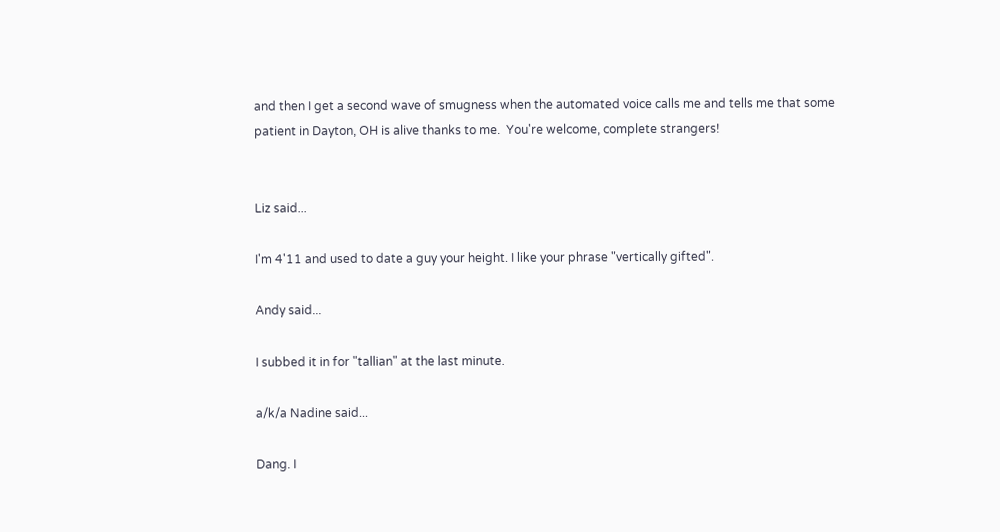and then I get a second wave of smugness when the automated voice calls me and tells me that some patient in Dayton, OH is alive thanks to me.  You're welcome, complete strangers!


Liz said...

I'm 4'11 and used to date a guy your height. I like your phrase "vertically gifted".

Andy said...

I subbed it in for "tallian" at the last minute.

a/k/a Nadine said...

Dang. I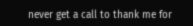never get a call to thank me for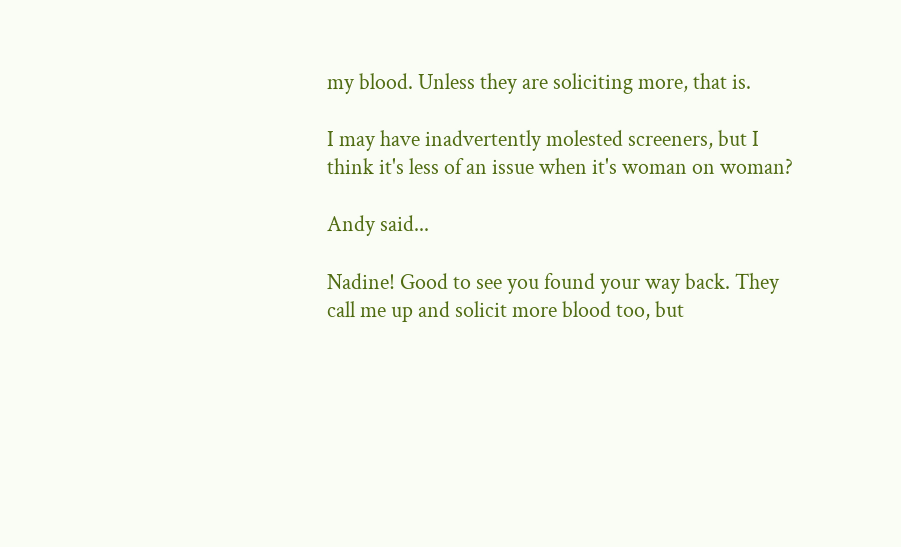my blood. Unless they are soliciting more, that is.

I may have inadvertently molested screeners, but I think it's less of an issue when it's woman on woman?

Andy said...

Nadine! Good to see you found your way back. They call me up and solicit more blood too, but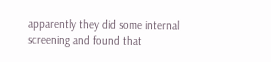apparently they did some internal screening and found that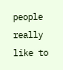people really like to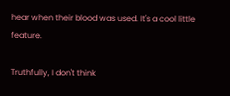hear when their blood was used. It's a cool little feature.

Truthfully, I don't think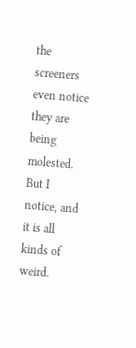the screeners even notice they are being molested. But I notice, and it is all kinds of weird.